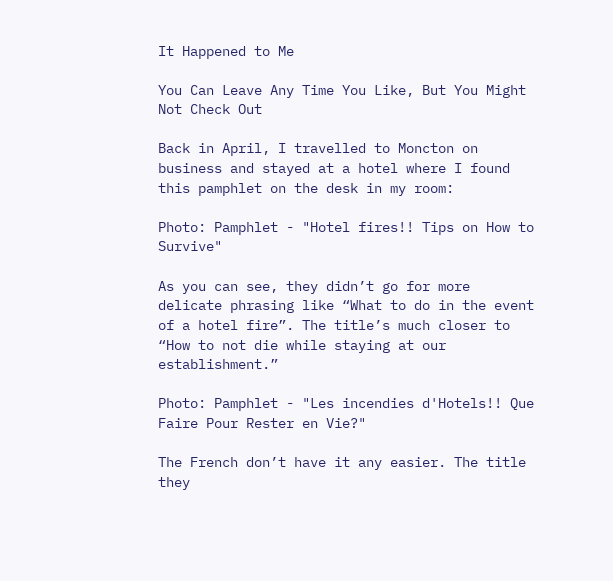It Happened to Me

You Can Leave Any Time You Like, But You Might Not Check Out

Back in April, I travelled to Moncton on business and stayed at a hotel where I found this pamphlet on the desk in my room:

Photo: Pamphlet - "Hotel fires!! Tips on How to Survive"

As you can see, they didn’t go for more delicate phrasing like “What to do in the event of a hotel fire”. The title’s much closer to “How to not die while staying at our establishment.”

Photo: Pamphlet - "Les incendies d'Hotels!! Que Faire Pour Rester en Vie?"

The French don’t have it any easier. The title they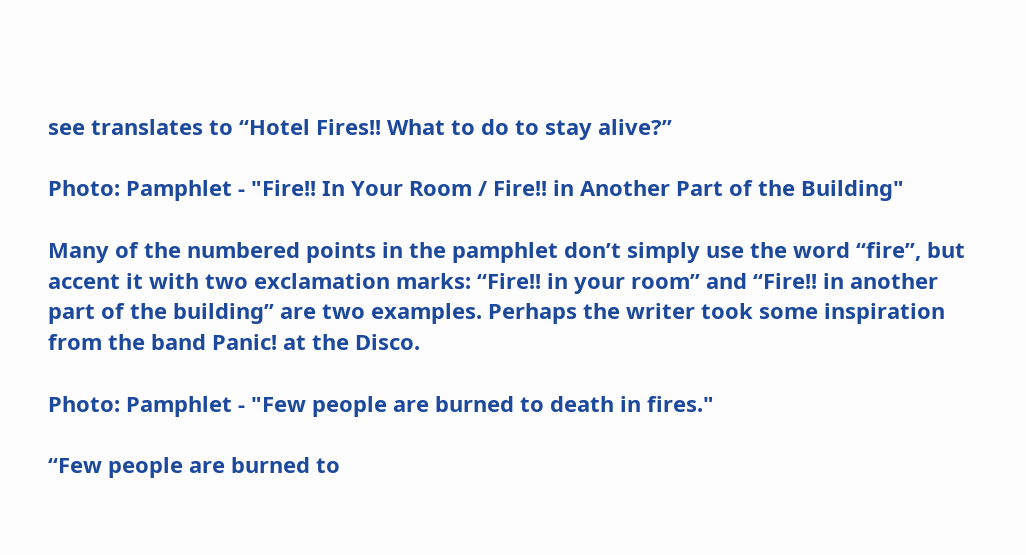see translates to “Hotel Fires!! What to do to stay alive?”

Photo: Pamphlet - "Fire!! In Your Room / Fire!! in Another Part of the Building"

Many of the numbered points in the pamphlet don’t simply use the word “fire”, but accent it with two exclamation marks: “Fire!! in your room” and “Fire!! in another part of the building” are two examples. Perhaps the writer took some inspiration from the band Panic! at the Disco.

Photo: Pamphlet - "Few people are burned to death in fires."

“Few people are burned to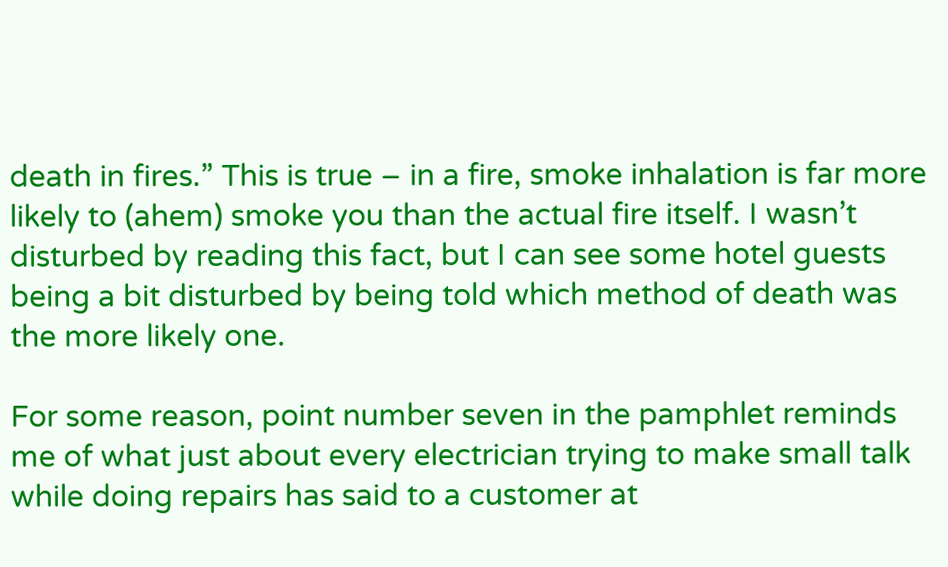death in fires.” This is true – in a fire, smoke inhalation is far more likely to (ahem) smoke you than the actual fire itself. I wasn’t disturbed by reading this fact, but I can see some hotel guests being a bit disturbed by being told which method of death was the more likely one.

For some reason, point number seven in the pamphlet reminds me of what just about every electrician trying to make small talk while doing repairs has said to a customer at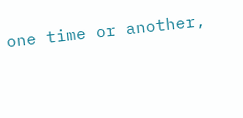one time or another,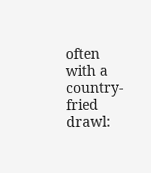often with a country-fried drawl: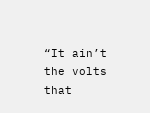“It ain’t the volts that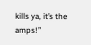kills ya, it’s the amps!”